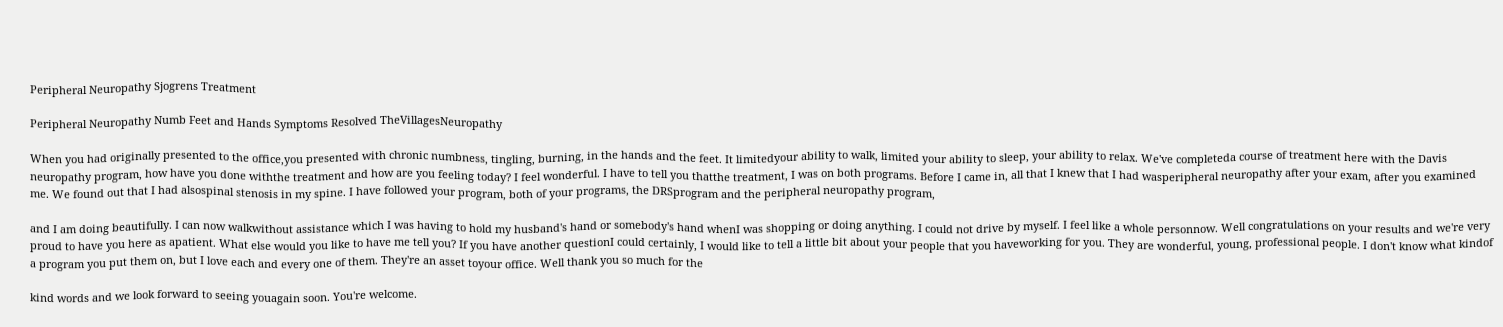Peripheral Neuropathy Sjogrens Treatment

Peripheral Neuropathy Numb Feet and Hands Symptoms Resolved TheVillagesNeuropathy

When you had originally presented to the office,you presented with chronic numbness, tingling, burning, in the hands and the feet. It limitedyour ability to walk, limited your ability to sleep, your ability to relax. We've completeda course of treatment here with the Davis neuropathy program, how have you done withthe treatment and how are you feeling today? I feel wonderful. I have to tell you thatthe treatment, I was on both programs. Before I came in, all that I knew that I had wasperipheral neuropathy after your exam, after you examined me. We found out that I had alsospinal stenosis in my spine. I have followed your program, both of your programs, the DRSprogram and the peripheral neuropathy program,

and I am doing beautifully. I can now walkwithout assistance which I was having to hold my husband's hand or somebody's hand whenI was shopping or doing anything. I could not drive by myself. I feel like a whole personnow. Well congratulations on your results and we're very proud to have you here as apatient. What else would you like to have me tell you? If you have another questionI could certainly, I would like to tell a little bit about your people that you haveworking for you. They are wonderful, young, professional people. I don't know what kindof a program you put them on, but I love each and every one of them. They're an asset toyour office. Well thank you so much for the

kind words and we look forward to seeing youagain soon. You're welcome.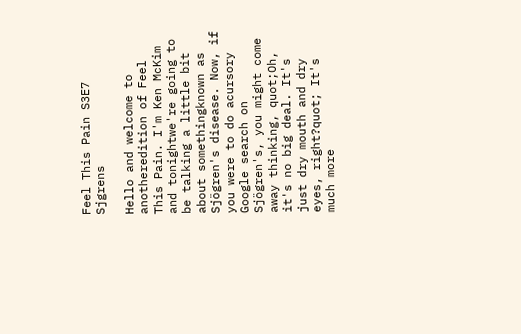Feel This Pain S3E7 Sjgrens

Hello and welcome to anotheredition of Feel This Pain. I'm Ken McKim and tonightwe're going to be talking a little bit about somethingknown as Sjögren's disease. Now, if you were to do acursory Google search on Sjögren's, you might come away thinking, quot;Oh, it's no big deal. It's just dry mouth and dry eyes, right?quot; It's much more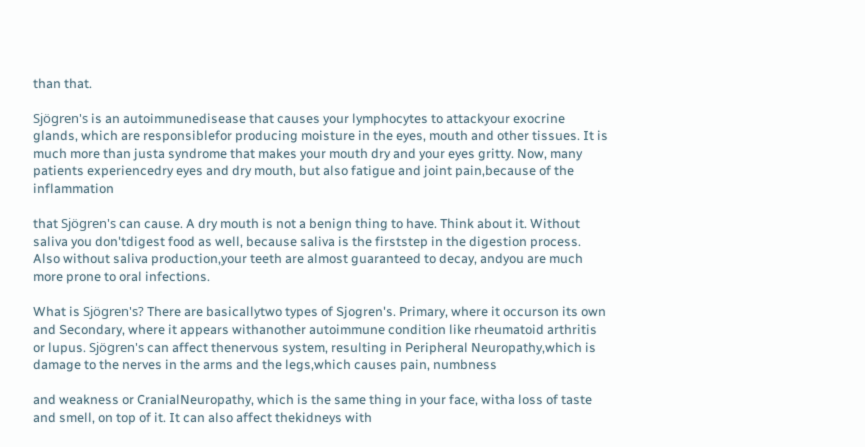than that.

Sjögren's is an autoimmunedisease that causes your lymphocytes to attackyour exocrine glands, which are responsiblefor producing moisture in the eyes, mouth and other tissues. It is much more than justa syndrome that makes your mouth dry and your eyes gritty. Now, many patients experiencedry eyes and dry mouth, but also fatigue and joint pain,because of the inflammation

that Sjögren's can cause. A dry mouth is not a benign thing to have. Think about it. Without saliva you don'tdigest food as well, because saliva is the firststep in the digestion process. Also without saliva production,your teeth are almost guaranteed to decay, andyou are much more prone to oral infections.

What is Sjögren's? There are basicallytwo types of Sjogren's. Primary, where it occurson its own and Secondary, where it appears withanother autoimmune condition like rheumatoid arthritis or lupus. Sjögren's can affect thenervous system, resulting in Peripheral Neuropathy,which is damage to the nerves in the arms and the legs,which causes pain, numbness

and weakness or CranialNeuropathy, which is the same thing in your face, witha loss of taste and smell, on top of it. It can also affect thekidneys with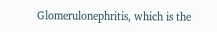Glomerulonephritis, which is the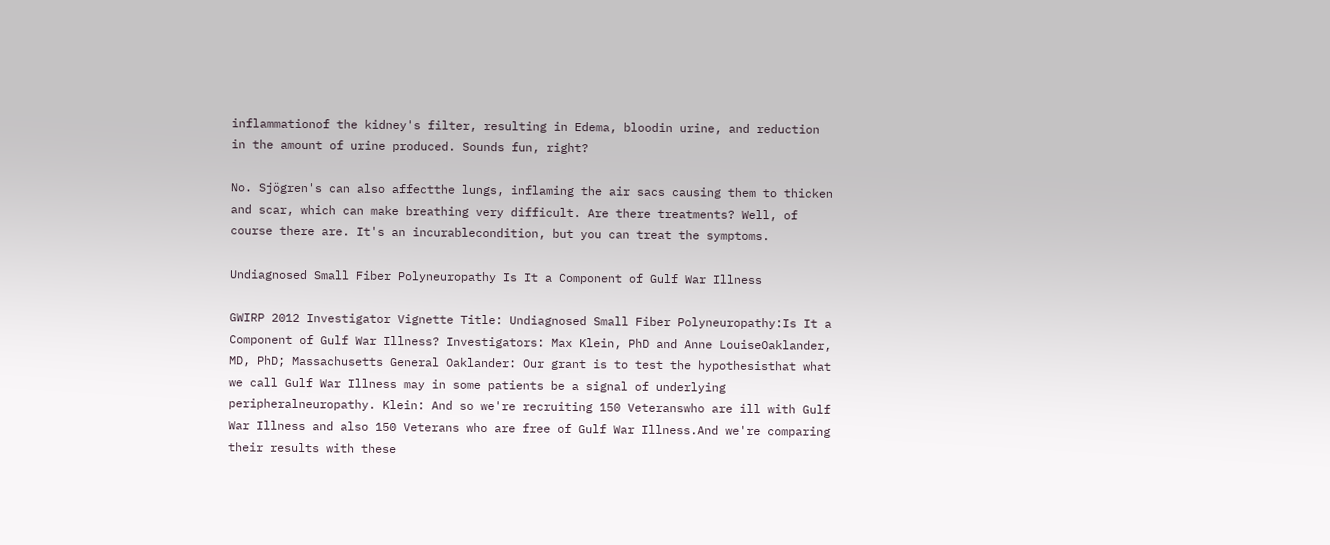inflammationof the kidney's filter, resulting in Edema, bloodin urine, and reduction in the amount of urine produced. Sounds fun, right?

No. Sjögren's can also affectthe lungs, inflaming the air sacs causing them to thicken and scar, which can make breathing very difficult. Are there treatments? Well, of course there are. It's an incurablecondition, but you can treat the symptoms.

Undiagnosed Small Fiber Polyneuropathy Is It a Component of Gulf War Illness

GWIRP 2012 Investigator Vignette Title: Undiagnosed Small Fiber Polyneuropathy:Is It a Component of Gulf War Illness? Investigators: Max Klein, PhD and Anne LouiseOaklander, MD, PhD; Massachusetts General Oaklander: Our grant is to test the hypothesisthat what we call Gulf War Illness may in some patients be a signal of underlying peripheralneuropathy. Klein: And so we're recruiting 150 Veteranswho are ill with Gulf War Illness and also 150 Veterans who are free of Gulf War Illness.And we're comparing their results with these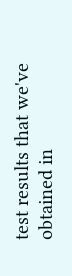test results that we've obtained in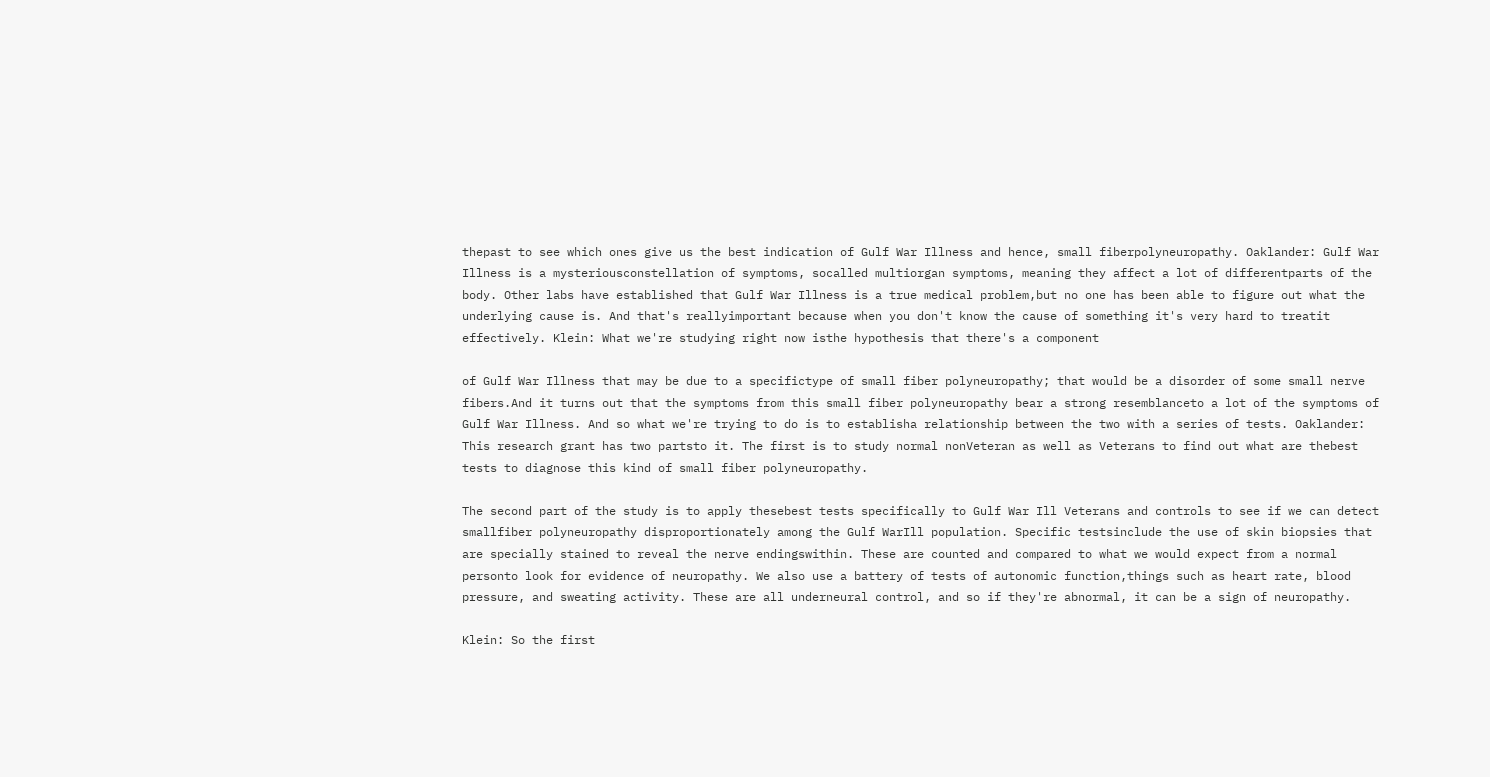thepast to see which ones give us the best indication of Gulf War Illness and hence, small fiberpolyneuropathy. Oaklander: Gulf War Illness is a mysteriousconstellation of symptoms, socalled multiorgan symptoms, meaning they affect a lot of differentparts of the body. Other labs have established that Gulf War Illness is a true medical problem,but no one has been able to figure out what the underlying cause is. And that's reallyimportant because when you don't know the cause of something it's very hard to treatit effectively. Klein: What we're studying right now isthe hypothesis that there's a component

of Gulf War Illness that may be due to a specifictype of small fiber polyneuropathy; that would be a disorder of some small nerve fibers.And it turns out that the symptoms from this small fiber polyneuropathy bear a strong resemblanceto a lot of the symptoms of Gulf War Illness. And so what we're trying to do is to establisha relationship between the two with a series of tests. Oaklander: This research grant has two partsto it. The first is to study normal nonVeteran as well as Veterans to find out what are thebest tests to diagnose this kind of small fiber polyneuropathy.

The second part of the study is to apply thesebest tests specifically to Gulf War Ill Veterans and controls to see if we can detect smallfiber polyneuropathy disproportionately among the Gulf WarIll population. Specific testsinclude the use of skin biopsies that are specially stained to reveal the nerve endingswithin. These are counted and compared to what we would expect from a normal personto look for evidence of neuropathy. We also use a battery of tests of autonomic function,things such as heart rate, blood pressure, and sweating activity. These are all underneural control, and so if they're abnormal, it can be a sign of neuropathy.

Klein: So the first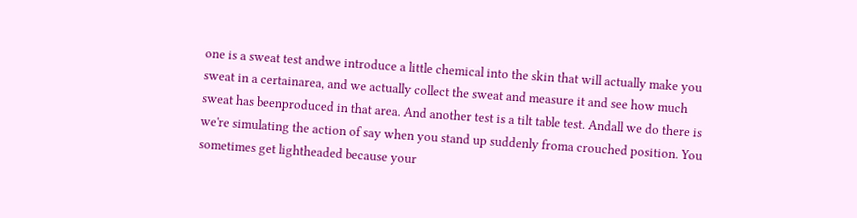one is a sweat test andwe introduce a little chemical into the skin that will actually make you sweat in a certainarea, and we actually collect the sweat and measure it and see how much sweat has beenproduced in that area. And another test is a tilt table test. Andall we do there is we're simulating the action of say when you stand up suddenly froma crouched position. You sometimes get lightheaded because your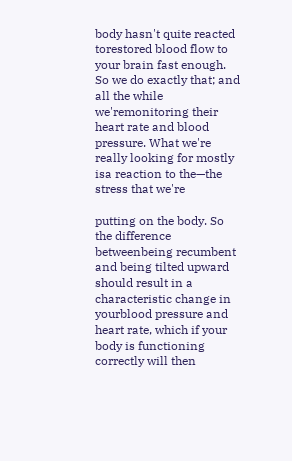body hasn't quite reacted torestored blood flow to your brain fast enough. So we do exactly that; and all the while we'remonitoring their heart rate and blood pressure. What we're really looking for mostly isa reaction to the—the stress that we're

putting on the body. So the difference betweenbeing recumbent and being tilted upward should result in a characteristic change in yourblood pressure and heart rate, which if your body is functioning correctly will then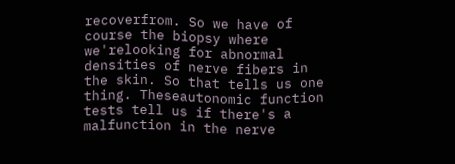recoverfrom. So we have of course the biopsy where we'relooking for abnormal densities of nerve fibers in the skin. So that tells us one thing. Theseautonomic function tests tell us if there's a malfunction in the nerve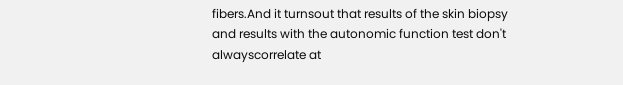fibers.And it turnsout that results of the skin biopsy and results with the autonomic function test don't alwayscorrelate at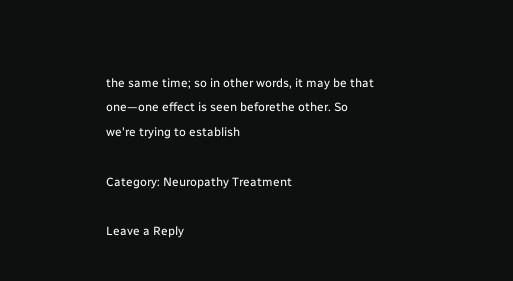the same time; so in other words, it may be that one—one effect is seen beforethe other. So we're trying to establish

Category: Neuropathy Treatment

Leave a Reply